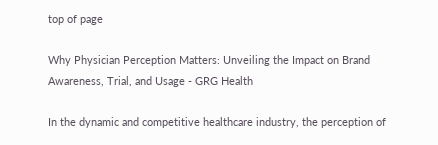top of page

Why Physician Perception Matters: Unveiling the Impact on Brand Awareness, Trial, and Usage - GRG Health

In the dynamic and competitive healthcare industry, the perception of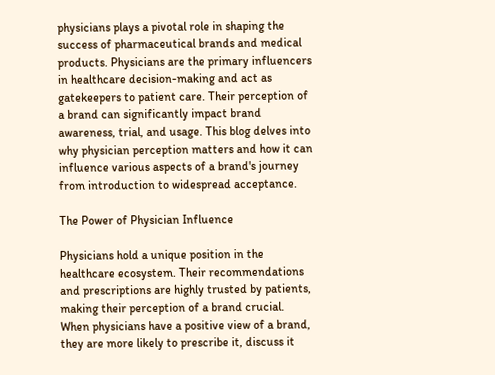physicians plays a pivotal role in shaping the success of pharmaceutical brands and medical products. Physicians are the primary influencers in healthcare decision-making and act as gatekeepers to patient care. Their perception of a brand can significantly impact brand awareness, trial, and usage. This blog delves into why physician perception matters and how it can influence various aspects of a brand's journey from introduction to widespread acceptance.

The Power of Physician Influence

Physicians hold a unique position in the healthcare ecosystem. Their recommendations and prescriptions are highly trusted by patients, making their perception of a brand crucial. When physicians have a positive view of a brand, they are more likely to prescribe it, discuss it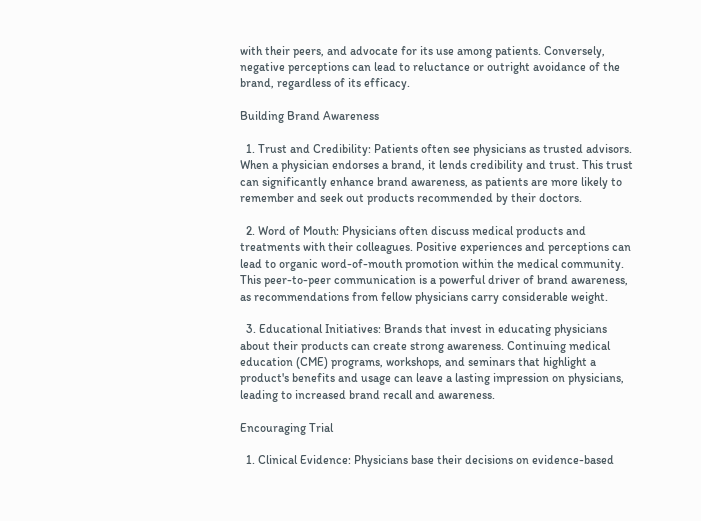with their peers, and advocate for its use among patients. Conversely, negative perceptions can lead to reluctance or outright avoidance of the brand, regardless of its efficacy.

Building Brand Awareness

  1. Trust and Credibility: Patients often see physicians as trusted advisors. When a physician endorses a brand, it lends credibility and trust. This trust can significantly enhance brand awareness, as patients are more likely to remember and seek out products recommended by their doctors.

  2. Word of Mouth: Physicians often discuss medical products and treatments with their colleagues. Positive experiences and perceptions can lead to organic word-of-mouth promotion within the medical community. This peer-to-peer communication is a powerful driver of brand awareness, as recommendations from fellow physicians carry considerable weight.

  3. Educational Initiatives: Brands that invest in educating physicians about their products can create strong awareness. Continuing medical education (CME) programs, workshops, and seminars that highlight a product's benefits and usage can leave a lasting impression on physicians, leading to increased brand recall and awareness.

Encouraging Trial

  1. Clinical Evidence: Physicians base their decisions on evidence-based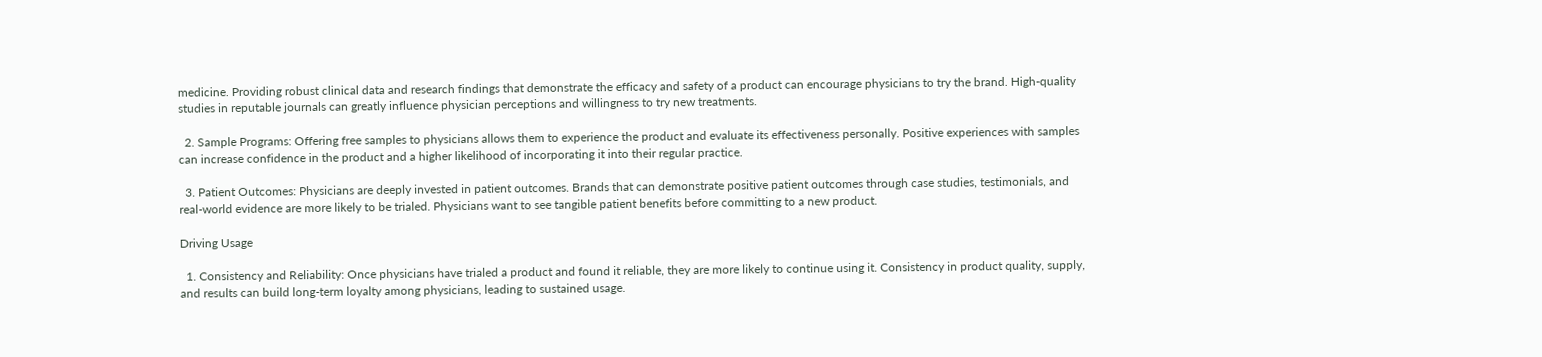medicine. Providing robust clinical data and research findings that demonstrate the efficacy and safety of a product can encourage physicians to try the brand. High-quality studies in reputable journals can greatly influence physician perceptions and willingness to try new treatments.

  2. Sample Programs: Offering free samples to physicians allows them to experience the product and evaluate its effectiveness personally. Positive experiences with samples can increase confidence in the product and a higher likelihood of incorporating it into their regular practice.

  3. Patient Outcomes: Physicians are deeply invested in patient outcomes. Brands that can demonstrate positive patient outcomes through case studies, testimonials, and real-world evidence are more likely to be trialed. Physicians want to see tangible patient benefits before committing to a new product.

Driving Usage

  1. Consistency and Reliability: Once physicians have trialed a product and found it reliable, they are more likely to continue using it. Consistency in product quality, supply, and results can build long-term loyalty among physicians, leading to sustained usage.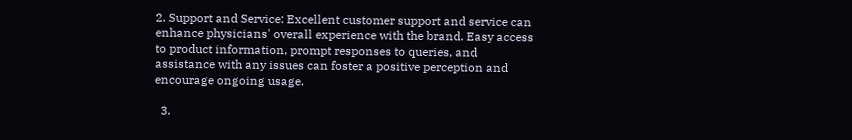2. Support and Service: Excellent customer support and service can enhance physicians' overall experience with the brand. Easy access to product information, prompt responses to queries, and assistance with any issues can foster a positive perception and encourage ongoing usage.

  3.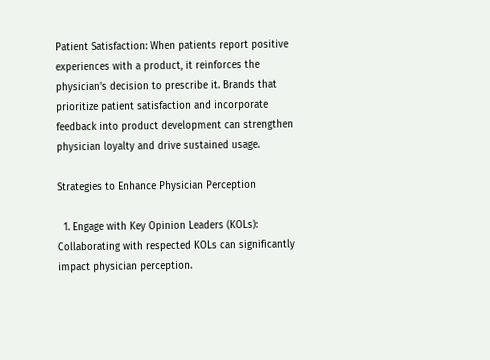Patient Satisfaction: When patients report positive experiences with a product, it reinforces the physician's decision to prescribe it. Brands that prioritize patient satisfaction and incorporate feedback into product development can strengthen physician loyalty and drive sustained usage.

Strategies to Enhance Physician Perception

  1. Engage with Key Opinion Leaders (KOLs): Collaborating with respected KOLs can significantly impact physician perception.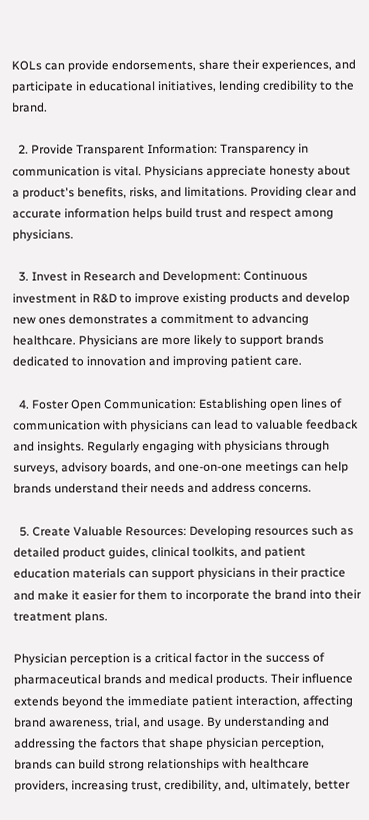KOLs can provide endorsements, share their experiences, and participate in educational initiatives, lending credibility to the brand.

  2. Provide Transparent Information: Transparency in communication is vital. Physicians appreciate honesty about a product's benefits, risks, and limitations. Providing clear and accurate information helps build trust and respect among physicians.

  3. Invest in Research and Development: Continuous investment in R&D to improve existing products and develop new ones demonstrates a commitment to advancing healthcare. Physicians are more likely to support brands dedicated to innovation and improving patient care.

  4. Foster Open Communication: Establishing open lines of communication with physicians can lead to valuable feedback and insights. Regularly engaging with physicians through surveys, advisory boards, and one-on-one meetings can help brands understand their needs and address concerns.

  5. Create Valuable Resources: Developing resources such as detailed product guides, clinical toolkits, and patient education materials can support physicians in their practice and make it easier for them to incorporate the brand into their treatment plans.

Physician perception is a critical factor in the success of pharmaceutical brands and medical products. Their influence extends beyond the immediate patient interaction, affecting brand awareness, trial, and usage. By understanding and addressing the factors that shape physician perception, brands can build strong relationships with healthcare providers, increasing trust, credibility, and, ultimately, better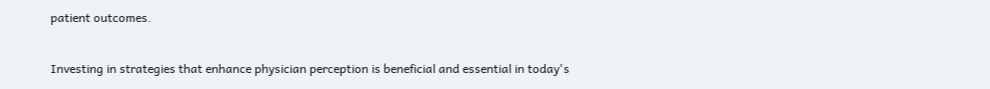patient outcomes.

Investing in strategies that enhance physician perception is beneficial and essential in today's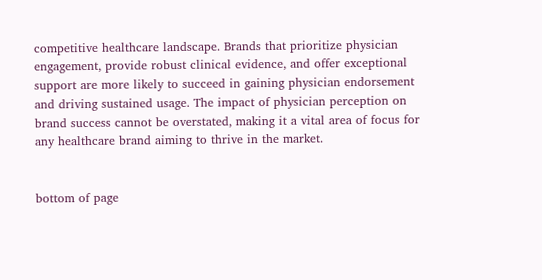competitive healthcare landscape. Brands that prioritize physician engagement, provide robust clinical evidence, and offer exceptional support are more likely to succeed in gaining physician endorsement and driving sustained usage. The impact of physician perception on brand success cannot be overstated, making it a vital area of focus for any healthcare brand aiming to thrive in the market.


bottom of page